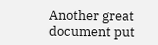Another great document put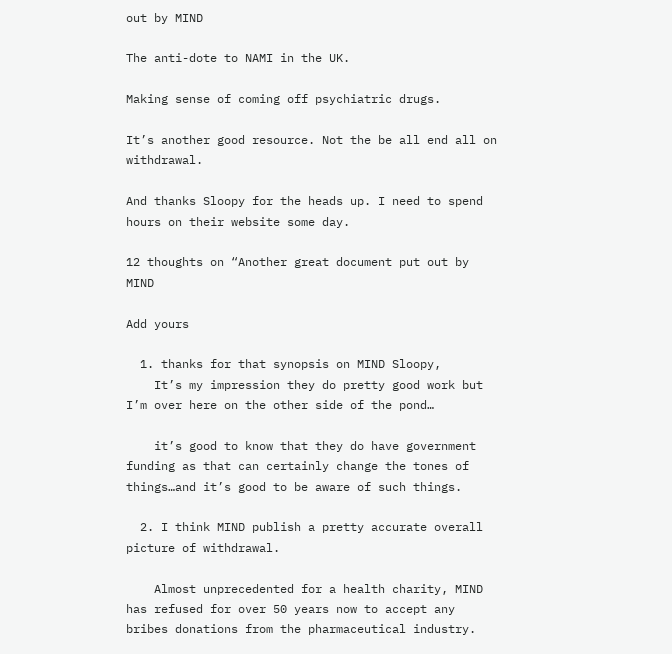out by MIND

The anti-dote to NAMI in the UK.

Making sense of coming off psychiatric drugs.

It’s another good resource. Not the be all end all on withdrawal.

And thanks Sloopy for the heads up. I need to spend hours on their website some day.

12 thoughts on “Another great document put out by MIND

Add yours

  1. thanks for that synopsis on MIND Sloopy,
    It’s my impression they do pretty good work but I’m over here on the other side of the pond…

    it’s good to know that they do have government funding as that can certainly change the tones of things…and it’s good to be aware of such things.

  2. I think MIND publish a pretty accurate overall picture of withdrawal.

    Almost unprecedented for a health charity, MIND has refused for over 50 years now to accept any bribes donations from the pharmaceutical industry.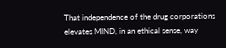That independence of the drug corporations elevates MIND, in an ethical sense, way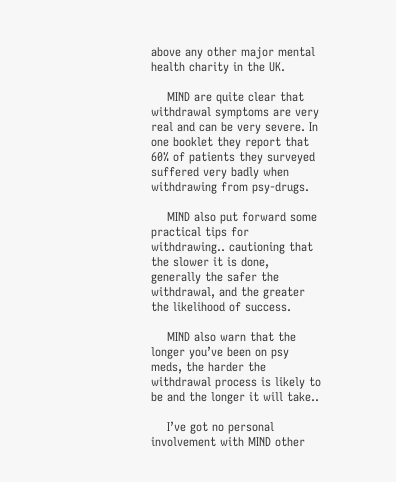above any other major mental health charity in the UK.

    MIND are quite clear that withdrawal symptoms are very real and can be very severe. In one booklet they report that 60% of patients they surveyed suffered very badly when withdrawing from psy-drugs.

    MIND also put forward some practical tips for withdrawing.. cautioning that the slower it is done, generally the safer the withdrawal, and the greater the likelihood of success.

    MIND also warn that the longer you’ve been on psy meds, the harder the withdrawal process is likely to be and the longer it will take..

    I’ve got no personal involvement with MIND other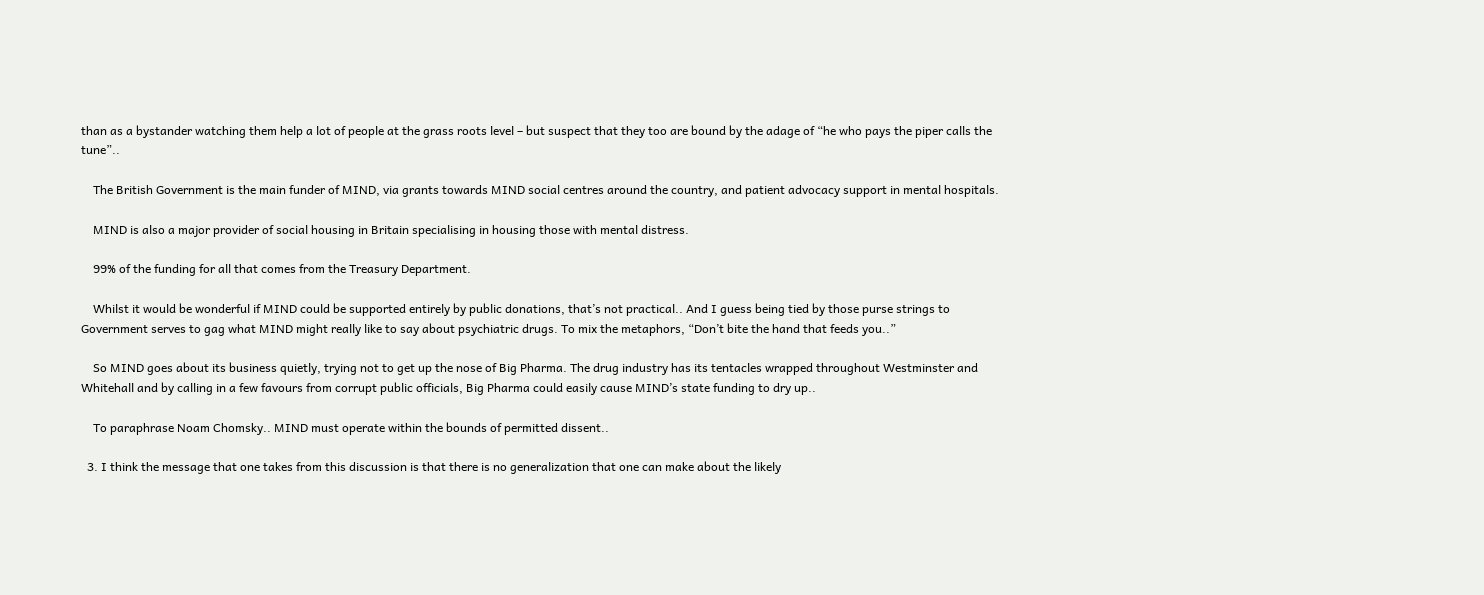than as a bystander watching them help a lot of people at the grass roots level – but suspect that they too are bound by the adage of “he who pays the piper calls the tune”..

    The British Government is the main funder of MIND, via grants towards MIND social centres around the country, and patient advocacy support in mental hospitals.

    MIND is also a major provider of social housing in Britain specialising in housing those with mental distress.

    99% of the funding for all that comes from the Treasury Department.

    Whilst it would be wonderful if MIND could be supported entirely by public donations, that’s not practical.. And I guess being tied by those purse strings to Government serves to gag what MIND might really like to say about psychiatric drugs. To mix the metaphors, “Don’t bite the hand that feeds you..”

    So MIND goes about its business quietly, trying not to get up the nose of Big Pharma. The drug industry has its tentacles wrapped throughout Westminster and Whitehall and by calling in a few favours from corrupt public officials, Big Pharma could easily cause MIND’s state funding to dry up..

    To paraphrase Noam Chomsky.. MIND must operate within the bounds of permitted dissent..

  3. I think the message that one takes from this discussion is that there is no generalization that one can make about the likely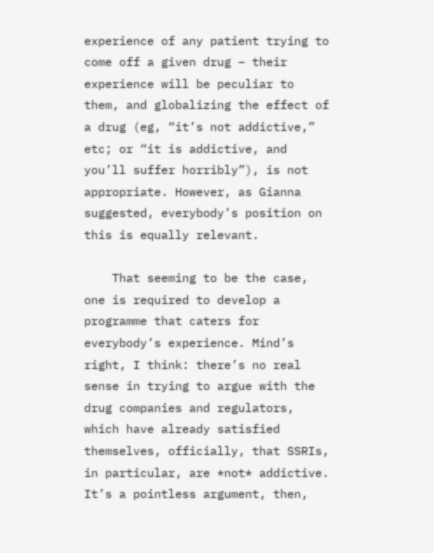experience of any patient trying to come off a given drug – their experience will be peculiar to them, and globalizing the effect of a drug (eg, “it’s not addictive,” etc; or “it is addictive, and you’ll suffer horribly”), is not appropriate. However, as Gianna suggested, everybody’s position on this is equally relevant.

    That seeming to be the case, one is required to develop a programme that caters for everybody’s experience. Mind’s right, I think: there’s no real sense in trying to argue with the drug companies and regulators, which have already satisfied themselves, officially, that SSRIs, in particular, are *not* addictive. It’s a pointless argument, then,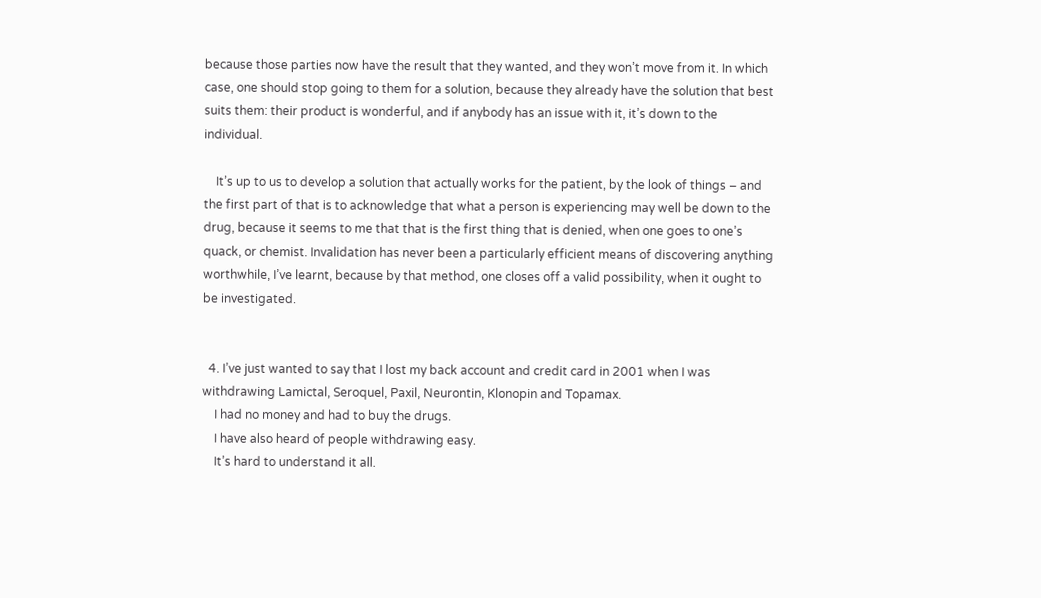because those parties now have the result that they wanted, and they won’t move from it. In which case, one should stop going to them for a solution, because they already have the solution that best suits them: their product is wonderful, and if anybody has an issue with it, it’s down to the individual.

    It’s up to us to develop a solution that actually works for the patient, by the look of things – and the first part of that is to acknowledge that what a person is experiencing may well be down to the drug, because it seems to me that that is the first thing that is denied, when one goes to one’s quack, or chemist. Invalidation has never been a particularly efficient means of discovering anything worthwhile, I’ve learnt, because by that method, one closes off a valid possibility, when it ought to be investigated.


  4. I’ve just wanted to say that I lost my back account and credit card in 2001 when I was withdrawing Lamictal, Seroquel, Paxil, Neurontin, Klonopin and Topamax.
    I had no money and had to buy the drugs.
    I have also heard of people withdrawing easy.
    It’s hard to understand it all.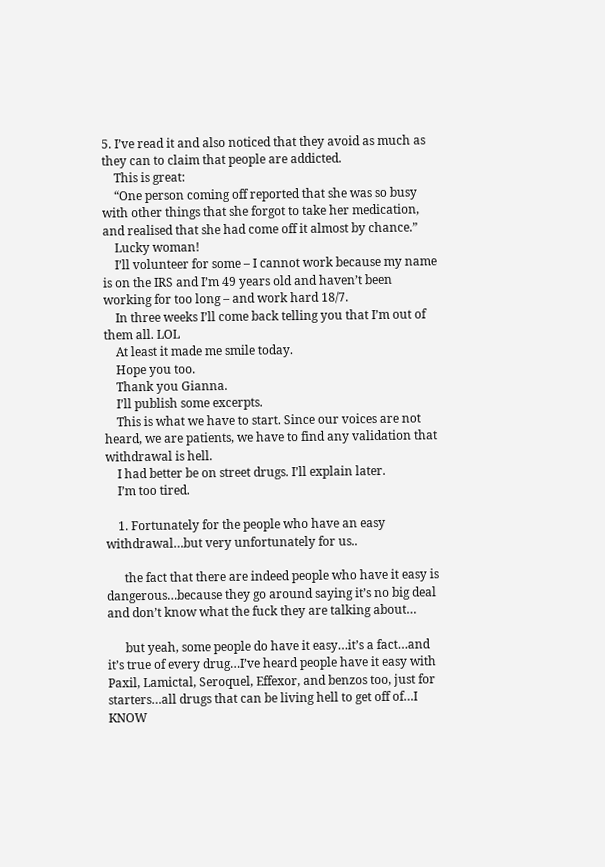5. I’ve read it and also noticed that they avoid as much as they can to claim that people are addicted.
    This is great:
    “One person coming off reported that she was so busy with other things that she forgot to take her medication, and realised that she had come off it almost by chance.”
    Lucky woman!
    I’ll volunteer for some – I cannot work because my name is on the IRS and I’m 49 years old and haven’t been working for too long – and work hard 18/7.
    In three weeks I’ll come back telling you that I’m out of them all. LOL
    At least it made me smile today.
    Hope you too.
    Thank you Gianna.
    I’ll publish some excerpts.
    This is what we have to start. Since our voices are not heard, we are patients, we have to find any validation that withdrawal is hell.
    I had better be on street drugs. I’ll explain later.
    I’m too tired.

    1. Fortunately for the people who have an easy withdrawal…but very unfortunately for us..

      the fact that there are indeed people who have it easy is dangerous…because they go around saying it’s no big deal and don’t know what the fuck they are talking about…

      but yeah, some people do have it easy…it’s a fact…and it’s true of every drug…I’ve heard people have it easy with Paxil, Lamictal, Seroquel, Effexor, and benzos too, just for starters…all drugs that can be living hell to get off of…I KNOW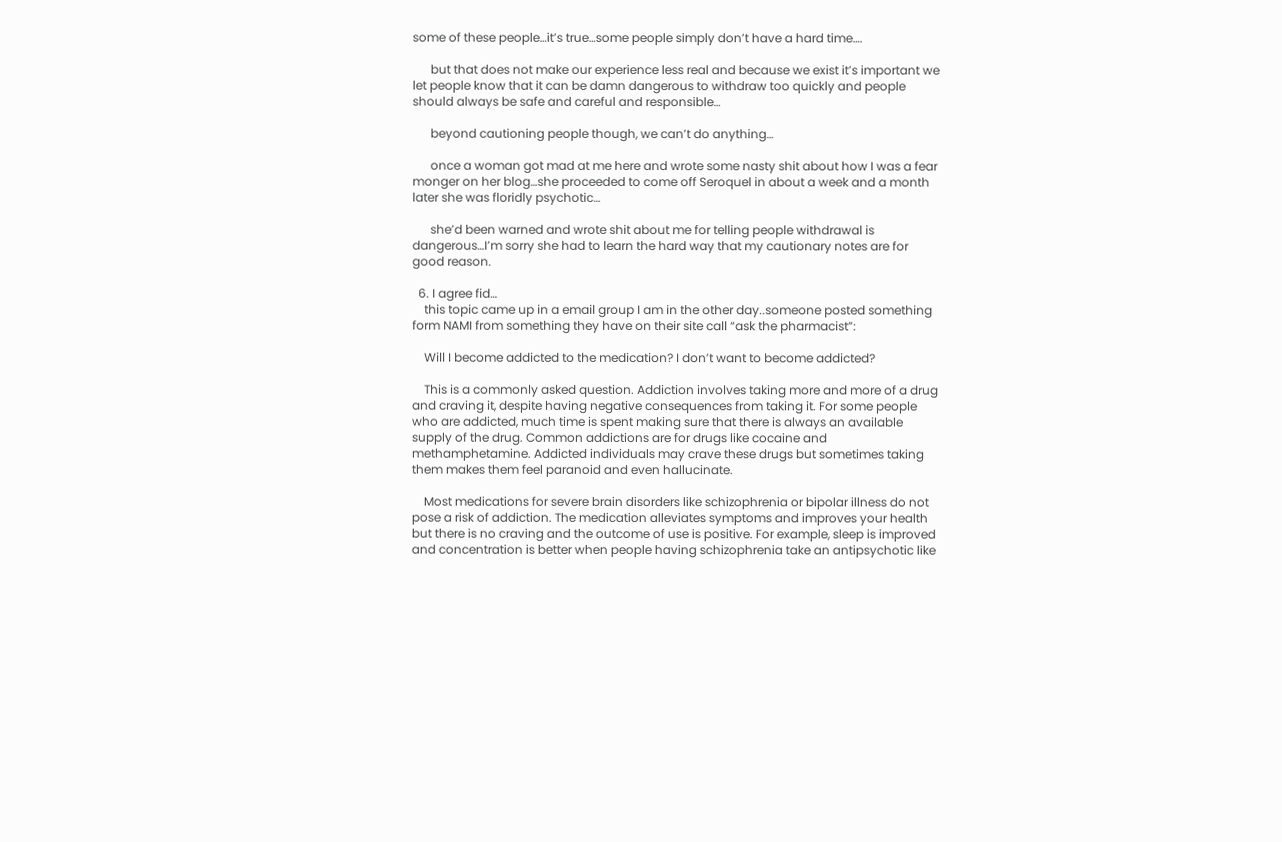some of these people…it’s true…some people simply don’t have a hard time….

      but that does not make our experience less real and because we exist it’s important we let people know that it can be damn dangerous to withdraw too quickly and people should always be safe and careful and responsible…

      beyond cautioning people though, we can’t do anything…

      once a woman got mad at me here and wrote some nasty shit about how I was a fear monger on her blog…she proceeded to come off Seroquel in about a week and a month later she was floridly psychotic…

      she’d been warned and wrote shit about me for telling people withdrawal is dangerous…I’m sorry she had to learn the hard way that my cautionary notes are for good reason.

  6. I agree fid…
    this topic came up in a email group I am in the other day..someone posted something form NAMI from something they have on their site call “ask the pharmacist”:

    Will I become addicted to the medication? I don’t want to become addicted?

    This is a commonly asked question. Addiction involves taking more and more of a drug and craving it, despite having negative consequences from taking it. For some people who are addicted, much time is spent making sure that there is always an available supply of the drug. Common addictions are for drugs like cocaine and methamphetamine. Addicted individuals may crave these drugs but sometimes taking them makes them feel paranoid and even hallucinate.

    Most medications for severe brain disorders like schizophrenia or bipolar illness do not pose a risk of addiction. The medication alleviates symptoms and improves your health but there is no craving and the outcome of use is positive. For example, sleep is improved and concentration is better when people having schizophrenia take an antipsychotic like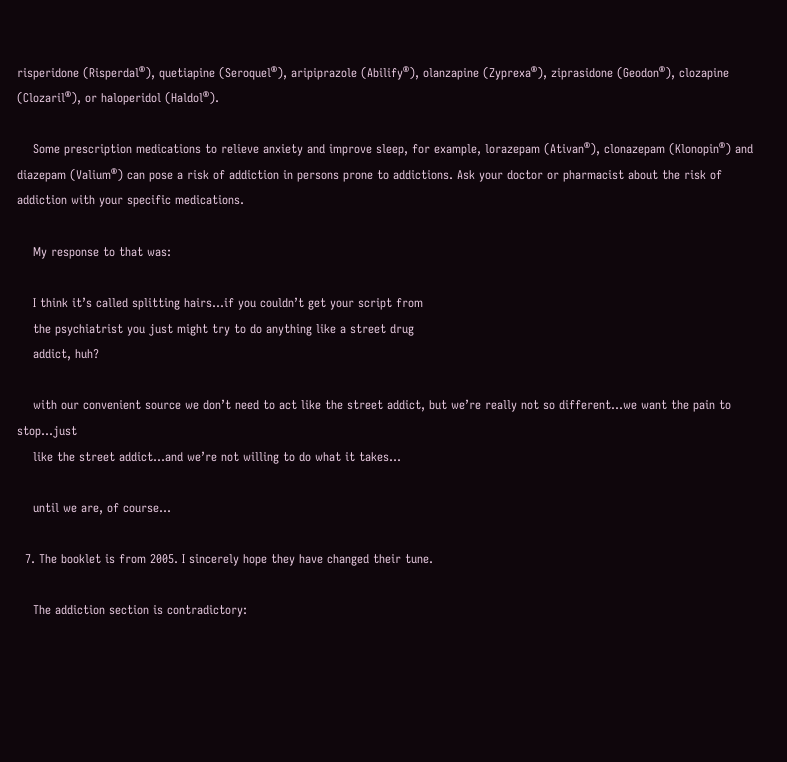risperidone (Risperdal®), quetiapine (Seroquel®), aripiprazole (Abilify®), olanzapine (Zyprexa®), ziprasidone (Geodon®), clozapine (Clozaril®), or haloperidol (Haldol®).

    Some prescription medications to relieve anxiety and improve sleep, for example, lorazepam (Ativan®), clonazepam (Klonopin®) and diazepam (Valium®) can pose a risk of addiction in persons prone to addictions. Ask your doctor or pharmacist about the risk of addiction with your specific medications.

    My response to that was:

    I think it’s called splitting hairs…if you couldn’t get your script from
    the psychiatrist you just might try to do anything like a street drug
    addict, huh?

    with our convenient source we don’t need to act like the street addict, but we’re really not so different…we want the pain to stop…just
    like the street addict…and we’re not willing to do what it takes…

    until we are, of course…

  7. The booklet is from 2005. I sincerely hope they have changed their tune.

    The addiction section is contradictory: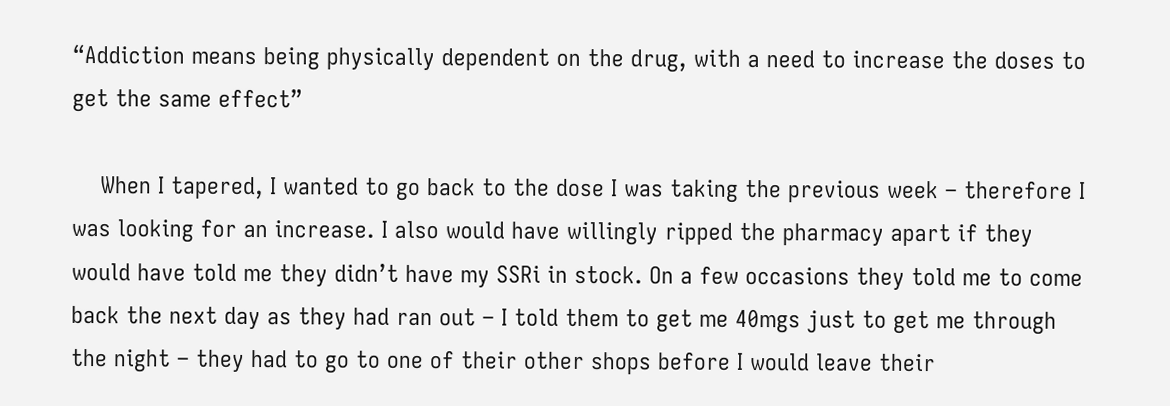“Addiction means being physically dependent on the drug, with a need to increase the doses to get the same effect”

    When I tapered, I wanted to go back to the dose I was taking the previous week – therefore I was looking for an increase. I also would have willingly ripped the pharmacy apart if they would have told me they didn’t have my SSRi in stock. On a few occasions they told me to come back the next day as they had ran out – I told them to get me 40mgs just to get me through the night – they had to go to one of their other shops before I would leave their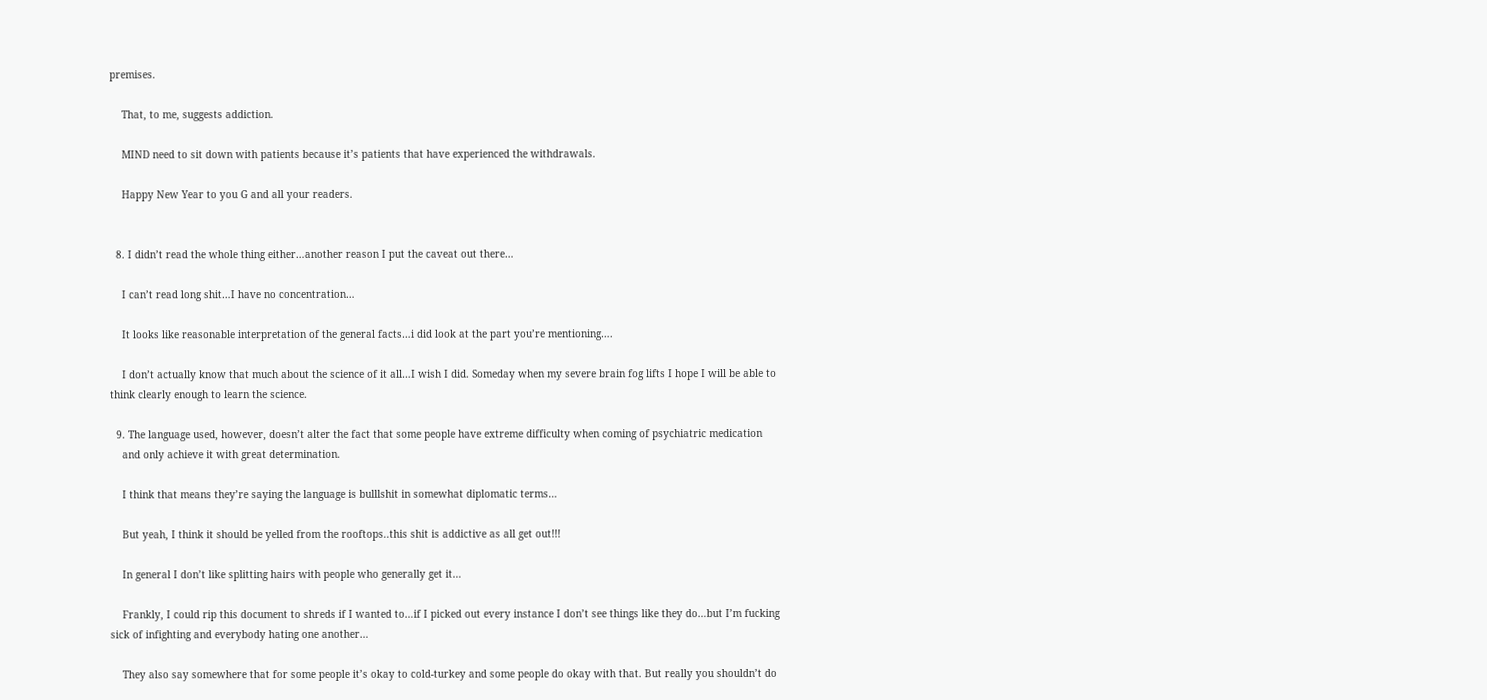premises.

    That, to me, suggests addiction.

    MIND need to sit down with patients because it’s patients that have experienced the withdrawals.

    Happy New Year to you G and all your readers.


  8. I didn’t read the whole thing either…another reason I put the caveat out there…

    I can’t read long shit…I have no concentration…

    It looks like reasonable interpretation of the general facts…i did look at the part you’re mentioning….

    I don’t actually know that much about the science of it all…I wish I did. Someday when my severe brain fog lifts I hope I will be able to think clearly enough to learn the science.

  9. The language used, however, doesn’t alter the fact that some people have extreme difficulty when coming of psychiatric medication
    and only achieve it with great determination.

    I think that means they’re saying the language is bulllshit in somewhat diplomatic terms…

    But yeah, I think it should be yelled from the rooftops..this shit is addictive as all get out!!!

    In general I don’t like splitting hairs with people who generally get it…

    Frankly, I could rip this document to shreds if I wanted to…if I picked out every instance I don’t see things like they do…but I’m fucking sick of infighting and everybody hating one another…

    They also say somewhere that for some people it’s okay to cold-turkey and some people do okay with that. But really you shouldn’t do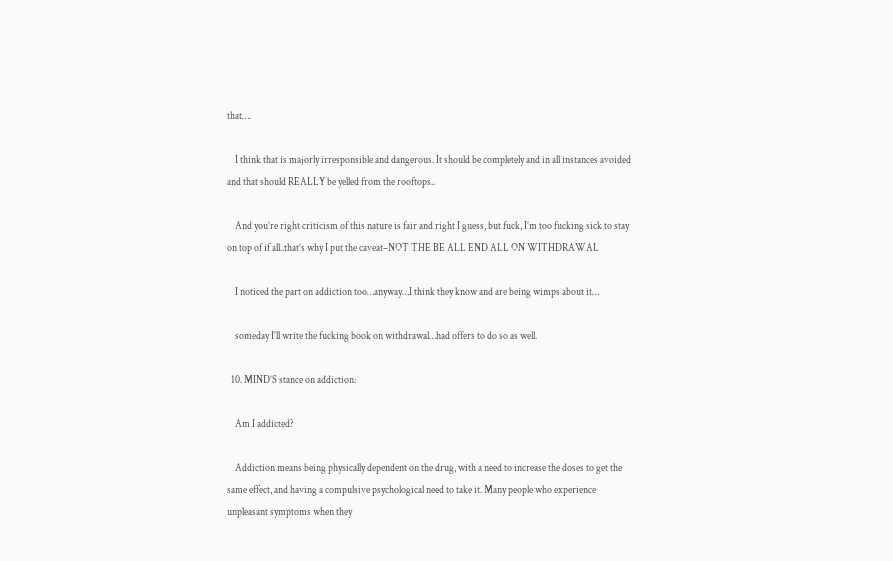that….

    I think that is majorly irresponsible and dangerous. It should be completely and in all instances avoided and that should REALLY be yelled from the rooftops..

    And you’re right criticism of this nature is fair and right I guess, but fuck, I’m too fucking sick to stay on top of if all..that’s why I put the caveat–NOT THE BE ALL END ALL ON WITHDRAWAL

    I noticed the part on addiction too…anyway…I think they know and are being wimps about it…

    someday I’ll write the fucking book on withdrawal…had offers to do so as well.

  10. MIND’S stance on addiction:

    Am I addicted?

    Addiction means being physically dependent on the drug, with a need to increase the doses to get the same effect, and having a compulsive psychological need to take it. Many people who experience unpleasant symptoms when they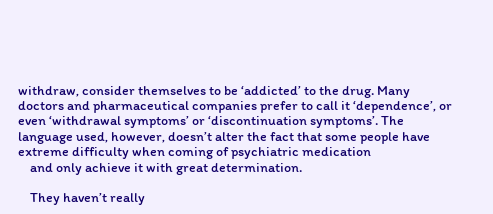withdraw, consider themselves to be ‘addicted’ to the drug. Many doctors and pharmaceutical companies prefer to call it ‘dependence’, or even ‘withdrawal symptoms’ or ‘discontinuation symptoms’. The language used, however, doesn’t alter the fact that some people have extreme difficulty when coming of psychiatric medication
    and only achieve it with great determination.

    They haven’t really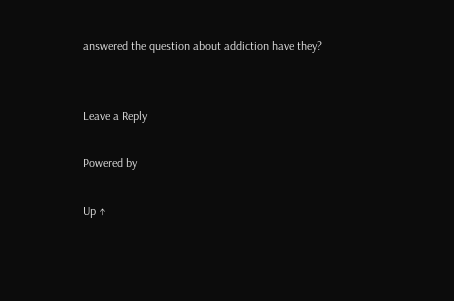answered the question about addiction have they?


Leave a Reply

Powered by

Up ↑